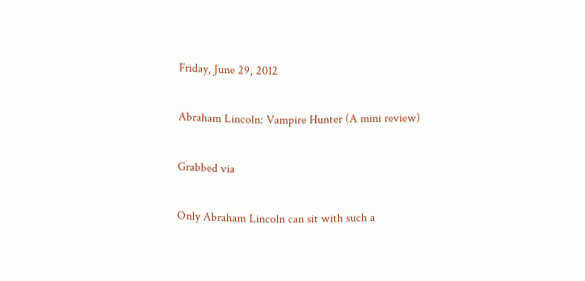Friday, June 29, 2012

Abraham Lincoln: Vampire Hunter (A mini review)

Grabbed via

Only Abraham Lincoln can sit with such a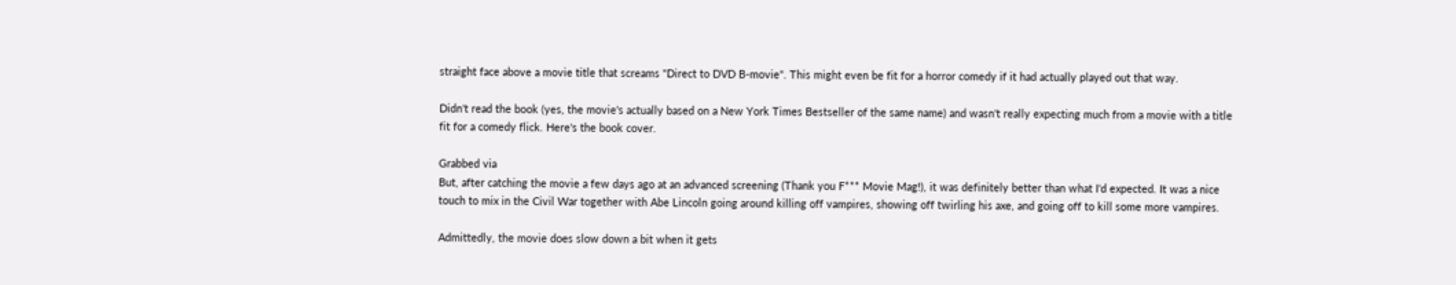straight face above a movie title that screams "Direct to DVD B-movie". This might even be fit for a horror comedy if it had actually played out that way.

Didn't read the book (yes, the movie's actually based on a New York Times Bestseller of the same name) and wasn't really expecting much from a movie with a title fit for a comedy flick. Here's the book cover.

Grabbed via
But, after catching the movie a few days ago at an advanced screening (Thank you F*** Movie Mag!), it was definitely better than what I'd expected. It was a nice touch to mix in the Civil War together with Abe Lincoln going around killing off vampires, showing off twirling his axe, and going off to kill some more vampires.

Admittedly, the movie does slow down a bit when it gets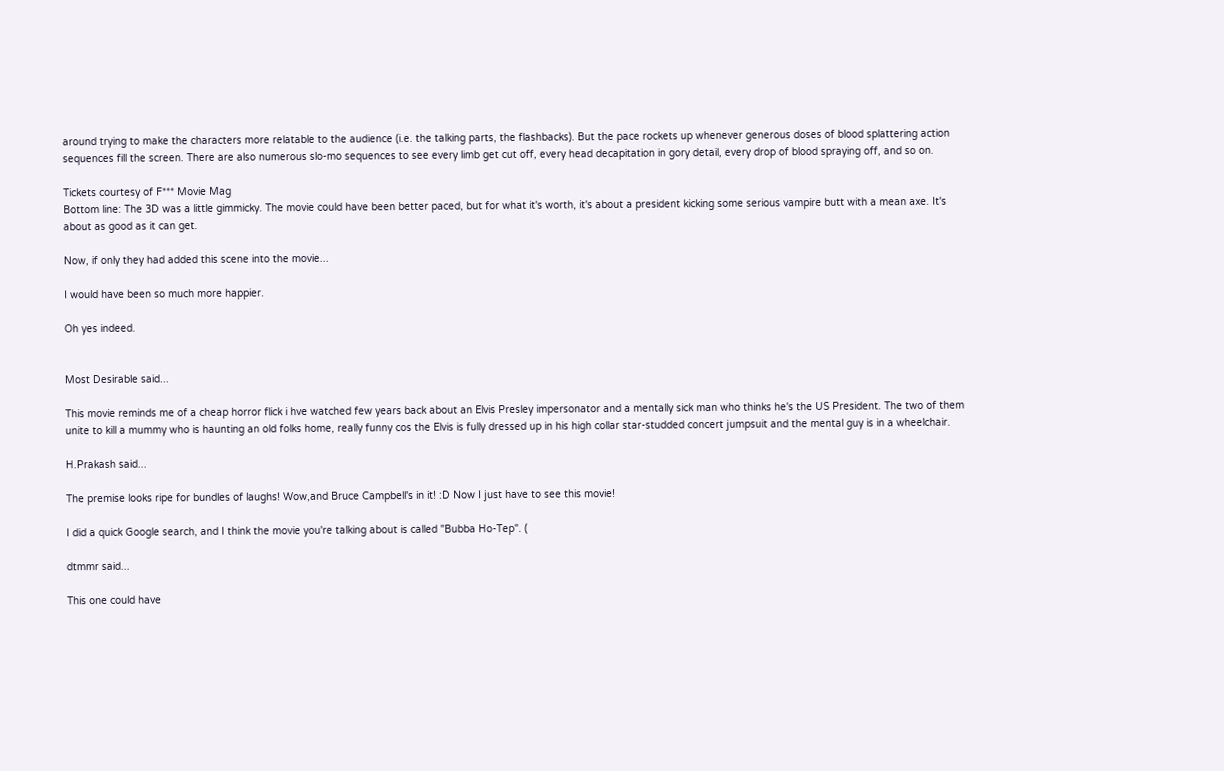around trying to make the characters more relatable to the audience (i.e. the talking parts, the flashbacks). But the pace rockets up whenever generous doses of blood splattering action sequences fill the screen. There are also numerous slo-mo sequences to see every limb get cut off, every head decapitation in gory detail, every drop of blood spraying off, and so on.

Tickets courtesy of F*** Movie Mag
Bottom line: The 3D was a little gimmicky. The movie could have been better paced, but for what it's worth, it's about a president kicking some serious vampire butt with a mean axe. It's about as good as it can get.

Now, if only they had added this scene into the movie...

I would have been so much more happier.

Oh yes indeed.


Most Desirable said...

This movie reminds me of a cheap horror flick i hve watched few years back about an Elvis Presley impersonator and a mentally sick man who thinks he's the US President. The two of them unite to kill a mummy who is haunting an old folks home, really funny cos the Elvis is fully dressed up in his high collar star-studded concert jumpsuit and the mental guy is in a wheelchair.

H.Prakash said...

The premise looks ripe for bundles of laughs! Wow,and Bruce Campbell's in it! :D Now I just have to see this movie!

I did a quick Google search, and I think the movie you're talking about is called "Bubba Ho-Tep". (

dtmmr said...

This one could have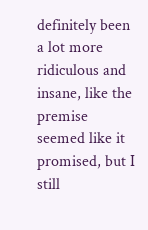definitely been a lot more ridiculous and insane, like the premise seemed like it promised, but I still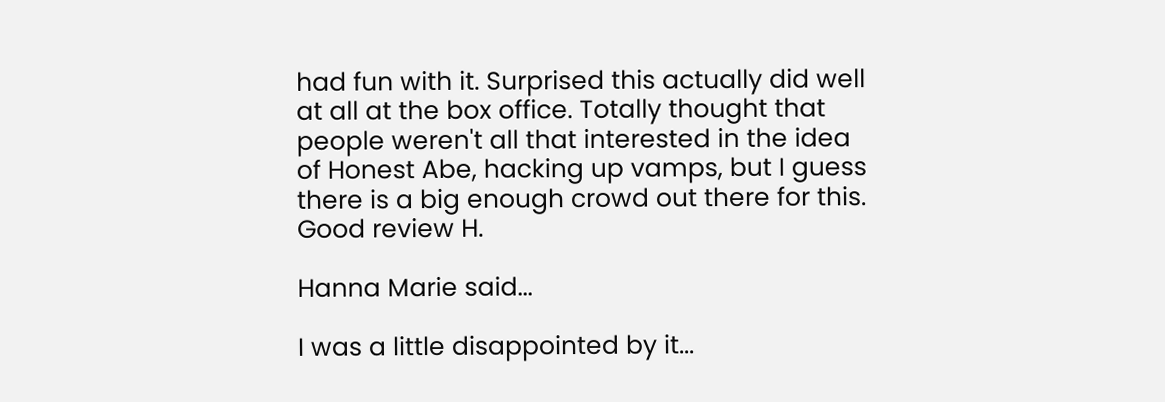had fun with it. Surprised this actually did well at all at the box office. Totally thought that people weren't all that interested in the idea of Honest Abe, hacking up vamps, but I guess there is a big enough crowd out there for this. Good review H.

Hanna Marie said...

I was a little disappointed by it...